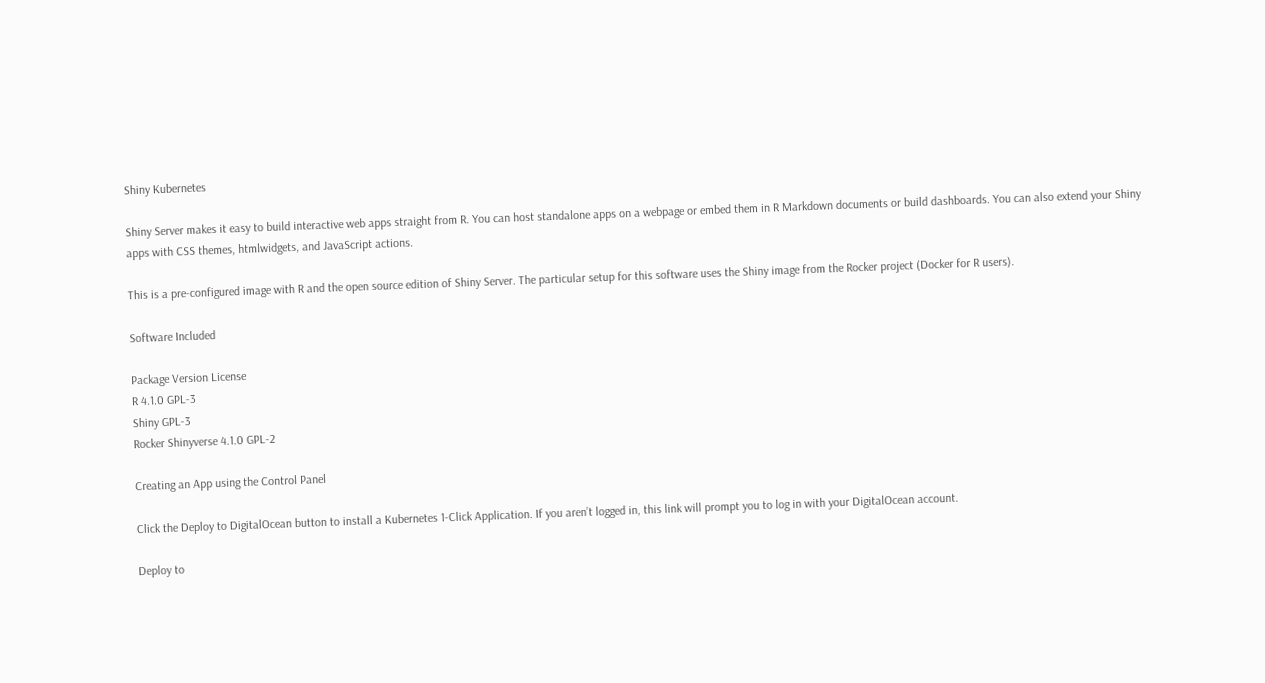Shiny Kubernetes

Shiny Server makes it easy to build interactive web apps straight from R. You can host standalone apps on a webpage or embed them in R Markdown documents or build dashboards. You can also extend your Shiny apps with CSS themes, htmlwidgets, and JavaScript actions.

This is a pre-configured image with R and the open source edition of Shiny Server. The particular setup for this software uses the Shiny image from the Rocker project (Docker for R users).

Software Included

Package Version License
R 4.1.0 GPL-3
Shiny GPL-3
Rocker Shinyverse 4.1.0 GPL-2

Creating an App using the Control Panel

Click the Deploy to DigitalOcean button to install a Kubernetes 1-Click Application. If you aren’t logged in, this link will prompt you to log in with your DigitalOcean account.

Deploy to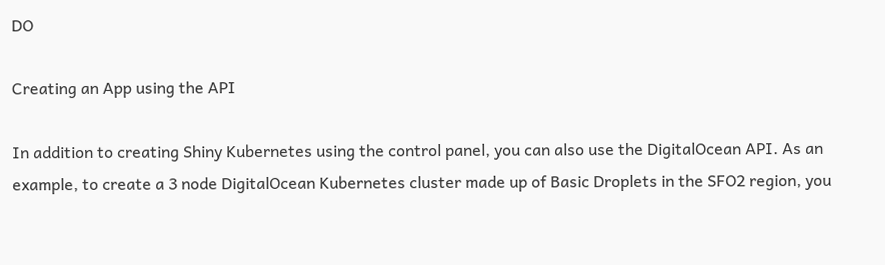DO

Creating an App using the API

In addition to creating Shiny Kubernetes using the control panel, you can also use the DigitalOcean API. As an example, to create a 3 node DigitalOcean Kubernetes cluster made up of Basic Droplets in the SFO2 region, you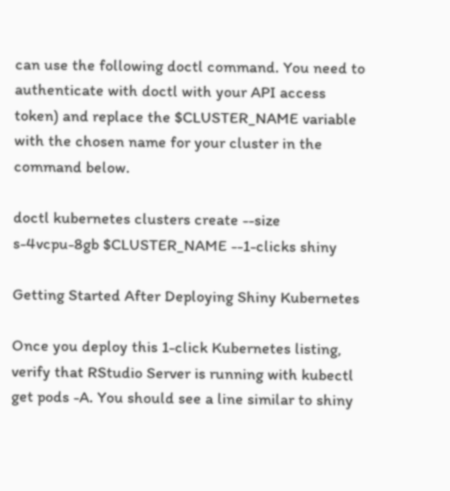can use the following doctl command. You need to authenticate with doctl with your API access token) and replace the $CLUSTER_NAME variable with the chosen name for your cluster in the command below.

doctl kubernetes clusters create --size s-4vcpu-8gb $CLUSTER_NAME --1-clicks shiny

Getting Started After Deploying Shiny Kubernetes

Once you deploy this 1-click Kubernetes listing, verify that RStudio Server is running with kubectl get pods -A. You should see a line similar to shiny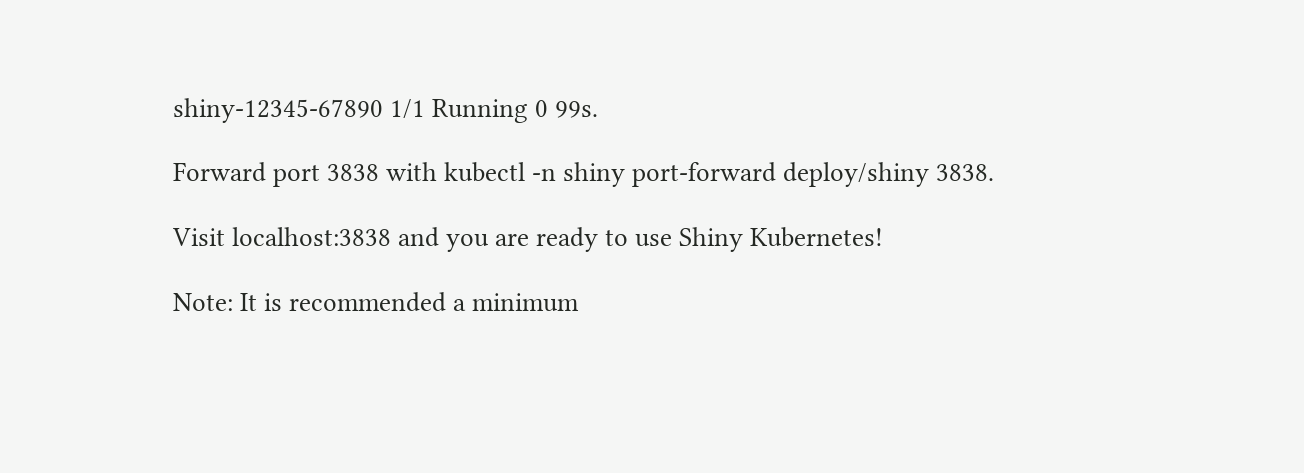shiny-12345-67890 1/1 Running 0 99s.

Forward port 3838 with kubectl -n shiny port-forward deploy/shiny 3838.

Visit localhost:3838 and you are ready to use Shiny Kubernetes!

Note: It is recommended a minimum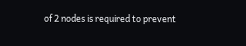of 2 nodes is required to prevent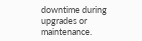downtime during upgrades or maintenance.